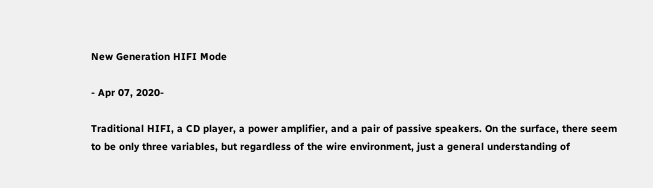New Generation HIFI Mode

- Apr 07, 2020-

Traditional HIFI, a CD player, a power amplifier, and a pair of passive speakers. On the surface, there seem to be only three variables, but regardless of the wire environment, just a general understanding of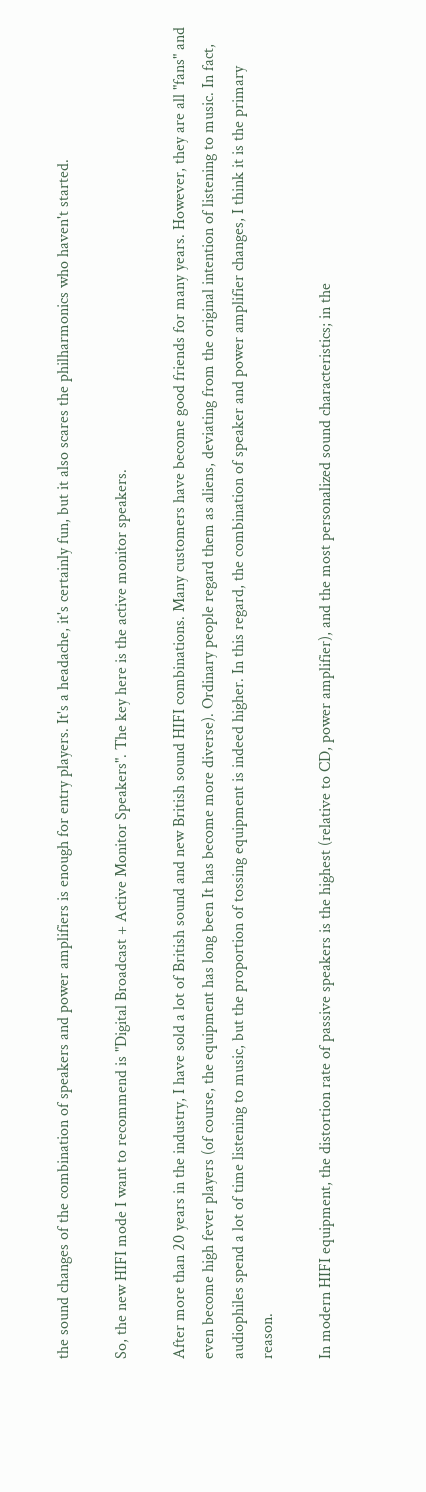the sound changes of the combination of speakers and power amplifiers is enough for entry players. It's a headache, it's certainly fun, but it also scares the philharmonics who haven't started.

So, the new HIFI mode I want to recommend is "Digital Broadcast + Active Monitor Speakers". The key here is the active monitor speakers.

After more than 20 years in the industry, I have sold a lot of British sound and new British sound HIFI combinations. Many customers have become good friends for many years. However, they are all "fans" and even become high fever players (of course, the equipment has long been It has become more diverse). Ordinary people regard them as aliens, deviating from the original intention of listening to music. In fact, audiophiles spend a lot of time listening to music, but the proportion of tossing equipment is indeed higher. In this regard, the combination of speaker and power amplifier changes, I think it is the primary reason.

In modern HIFI equipment, the distortion rate of passive speakers is the highest (relative to CD, power amplifier), and the most personalized sound characteristics; in the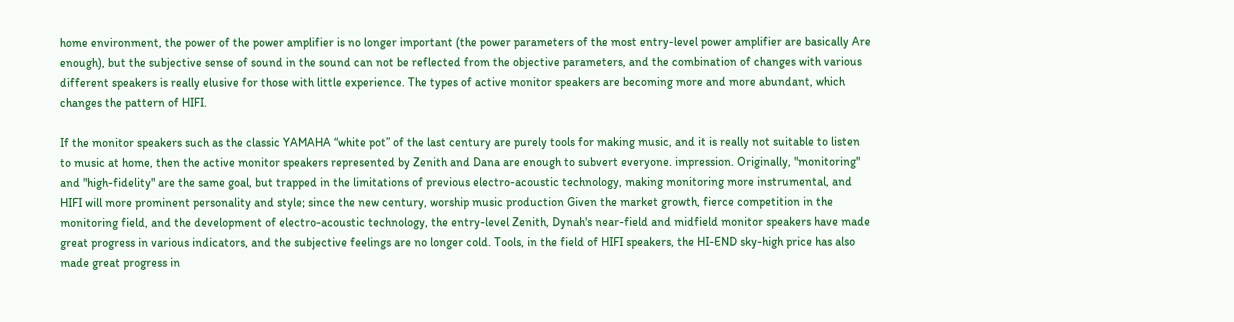home environment, the power of the power amplifier is no longer important (the power parameters of the most entry-level power amplifier are basically Are enough), but the subjective sense of sound in the sound can not be reflected from the objective parameters, and the combination of changes with various different speakers is really elusive for those with little experience. The types of active monitor speakers are becoming more and more abundant, which changes the pattern of HIFI.

If the monitor speakers such as the classic YAMAHA “white pot” of the last century are purely tools for making music, and it is really not suitable to listen to music at home, then the active monitor speakers represented by Zenith and Dana are enough to subvert everyone. impression. Originally, "monitoring" and "high-fidelity" are the same goal, but trapped in the limitations of previous electro-acoustic technology, making monitoring more instrumental, and HIFI will more prominent personality and style; since the new century, worship music production Given the market growth, fierce competition in the monitoring field, and the development of electro-acoustic technology, the entry-level Zenith, Dynah's near-field and midfield monitor speakers have made great progress in various indicators, and the subjective feelings are no longer cold. Tools, in the field of HIFI speakers, the HI-END sky-high price has also made great progress in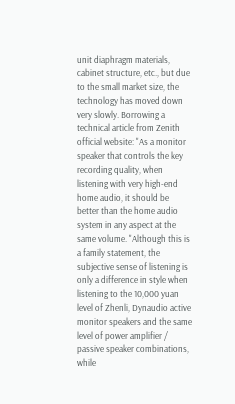unit diaphragm materials, cabinet structure, etc., but due to the small market size, the technology has moved down very slowly. Borrowing a technical article from Zenith official website: "As a monitor speaker that controls the key recording quality, when listening with very high-end home audio, it should be better than the home audio system in any aspect at the same volume. "Although this is a family statement, the subjective sense of listening is only a difference in style when listening to the 10,000 yuan level of Zhenli, Dynaudio active monitor speakers and the same level of power amplifier / passive speaker combinations, while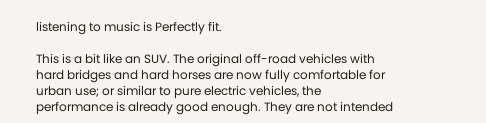listening to music is Perfectly fit.

This is a bit like an SUV. The original off-road vehicles with hard bridges and hard horses are now fully comfortable for urban use; or similar to pure electric vehicles, the performance is already good enough. They are not intended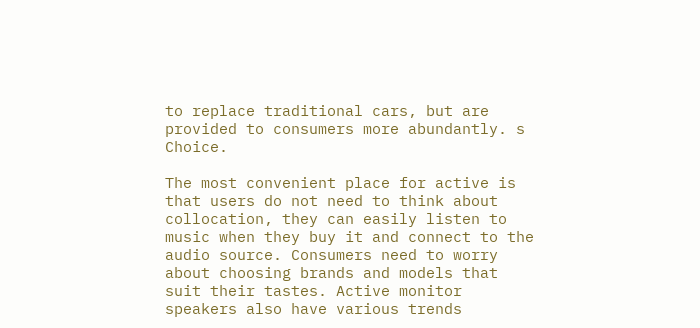to replace traditional cars, but are provided to consumers more abundantly. s Choice.

The most convenient place for active is that users do not need to think about collocation, they can easily listen to music when they buy it and connect to the audio source. Consumers need to worry about choosing brands and models that suit their tastes. Active monitor speakers also have various trends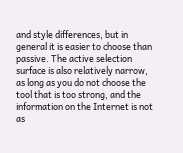and style differences, but in general it is easier to choose than passive. The active selection surface is also relatively narrow, as long as you do not choose the tool that is too strong, and the information on the Internet is not as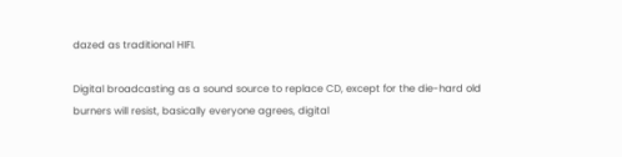dazed as traditional HIFI.

Digital broadcasting as a sound source to replace CD, except for the die-hard old burners will resist, basically everyone agrees, digital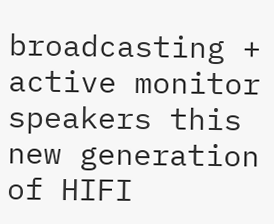broadcasting + active monitor speakers this new generation of HIFI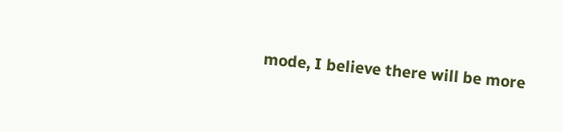mode, I believe there will be more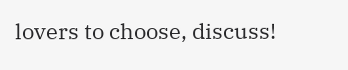lovers to choose, discuss!